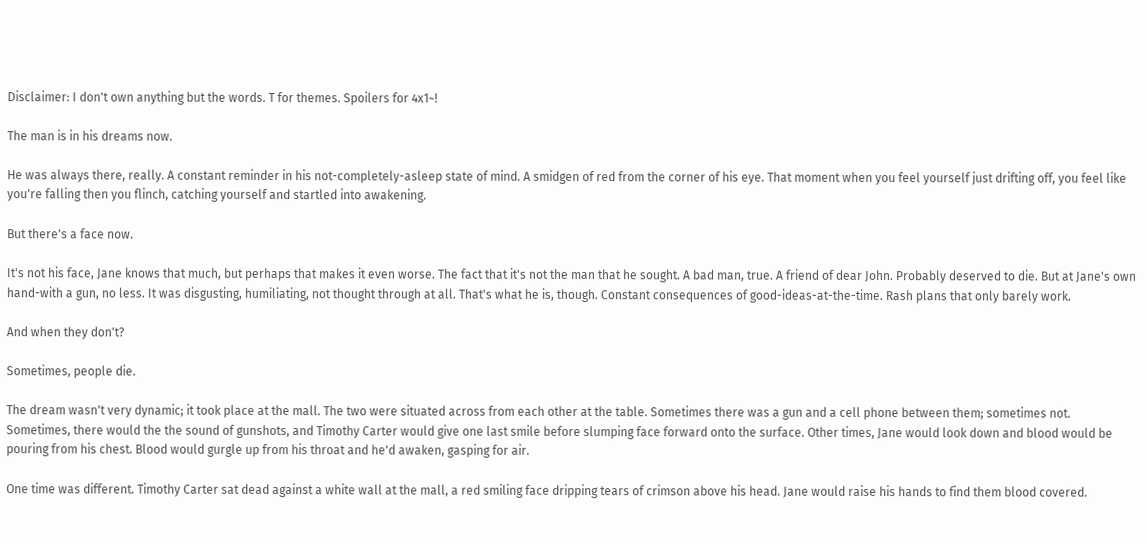Disclaimer: I don't own anything but the words. T for themes. Spoilers for 4x1~!

The man is in his dreams now.

He was always there, really. A constant reminder in his not-completely-asleep state of mind. A smidgen of red from the corner of his eye. That moment when you feel yourself just drifting off, you feel like you're falling then you flinch, catching yourself and startled into awakening.

But there's a face now.

It's not his face, Jane knows that much, but perhaps that makes it even worse. The fact that it's not the man that he sought. A bad man, true. A friend of dear John. Probably deserved to die. But at Jane's own hand-with a gun, no less. It was disgusting, humiliating, not thought through at all. That's what he is, though. Constant consequences of good-ideas-at-the-time. Rash plans that only barely work.

And when they don't?

Sometimes, people die.

The dream wasn't very dynamic; it took place at the mall. The two were situated across from each other at the table. Sometimes there was a gun and a cell phone between them; sometimes not. Sometimes, there would the the sound of gunshots, and Timothy Carter would give one last smile before slumping face forward onto the surface. Other times, Jane would look down and blood would be pouring from his chest. Blood would gurgle up from his throat and he'd awaken, gasping for air.

One time was different. Timothy Carter sat dead against a white wall at the mall, a red smiling face dripping tears of crimson above his head. Jane would raise his hands to find them blood covered.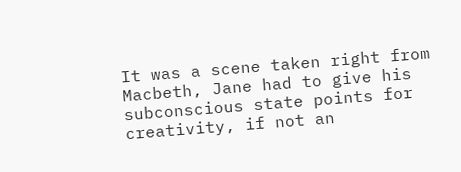It was a scene taken right from Macbeth, Jane had to give his subconscious state points for creativity, if not an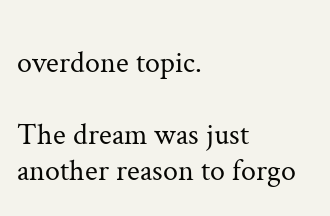overdone topic.

The dream was just another reason to forgo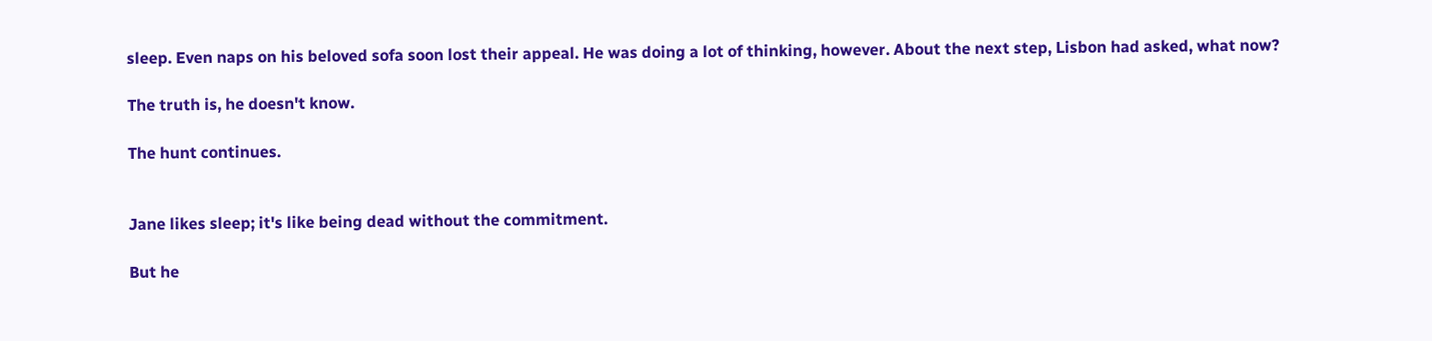sleep. Even naps on his beloved sofa soon lost their appeal. He was doing a lot of thinking, however. About the next step, Lisbon had asked, what now?

The truth is, he doesn't know.

The hunt continues.


Jane likes sleep; it's like being dead without the commitment.

But he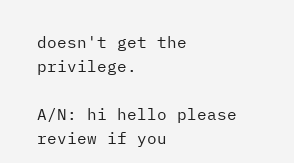doesn't get the privilege.

A/N: hi hello please review if you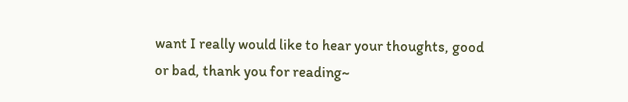want I really would like to hear your thoughts, good or bad, thank you for reading~